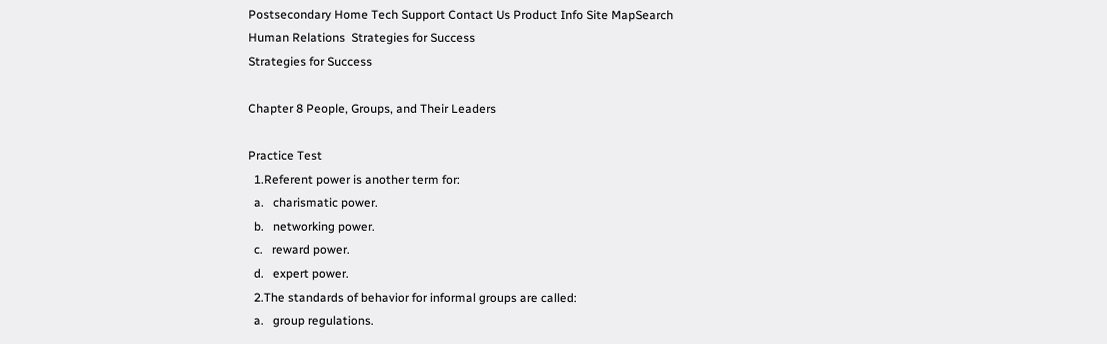Postsecondary Home Tech Support Contact Us Product Info Site MapSearch
Human Relations  Strategies for Success
Strategies for Success

Chapter 8 People, Groups, and Their Leaders

Practice Test
  1.Referent power is another term for:
  a.   charismatic power.
  b.   networking power.
  c.   reward power.
  d.   expert power.
  2.The standards of behavior for informal groups are called:
  a.   group regulations.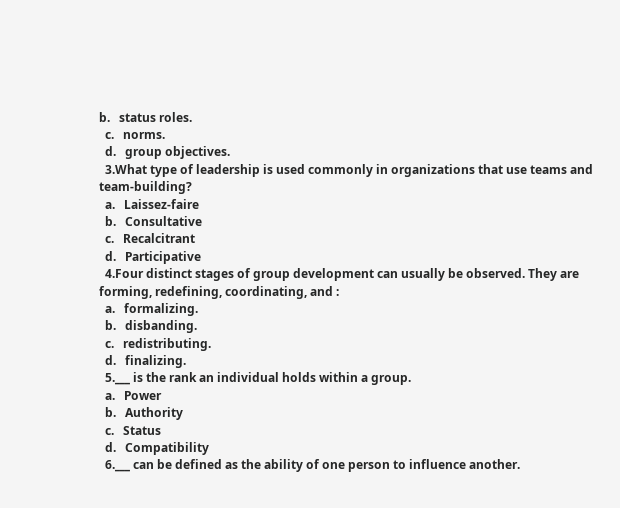b.   status roles.
  c.   norms.
  d.   group objectives.
  3.What type of leadership is used commonly in organizations that use teams and team-building?
  a.   Laissez-faire
  b.   Consultative
  c.   Recalcitrant
  d.   Participative
  4.Four distinct stages of group development can usually be observed. They are forming, redefining, coordinating, and :
  a.   formalizing.
  b.   disbanding.
  c.   redistributing.
  d.   finalizing.
  5.___ is the rank an individual holds within a group.
  a.   Power
  b.   Authority
  c.   Status
  d.   Compatibility
  6.___ can be defined as the ability of one person to influence another.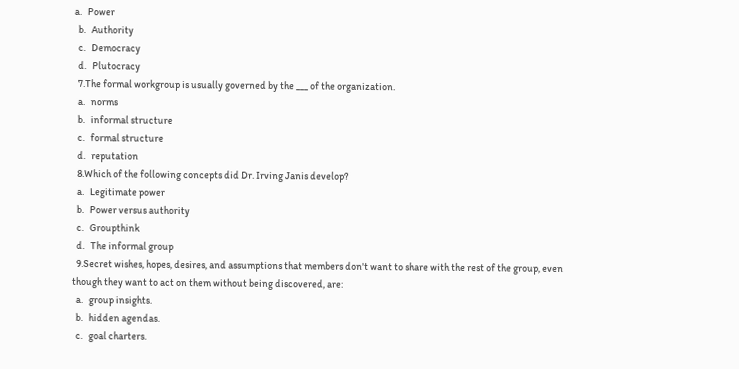a.   Power
  b.   Authority
  c.   Democracy
  d.   Plutocracy
  7.The formal workgroup is usually governed by the ___ of the organization.
  a.   norms
  b.   informal structure
  c.   formal structure
  d.   reputation
  8.Which of the following concepts did Dr. Irving Janis develop?
  a.   Legitimate power
  b.   Power versus authority
  c.   Groupthink
  d.   The informal group
  9.Secret wishes, hopes, desires, and assumptions that members don't want to share with the rest of the group, even though they want to act on them without being discovered, are:
  a.   group insights.
  b.   hidden agendas.
  c.   goal charters.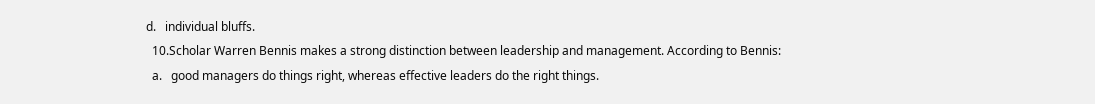d.   individual bluffs.
  10.Scholar Warren Bennis makes a strong distinction between leadership and management. According to Bennis:
  a.   good managers do things right, whereas effective leaders do the right things.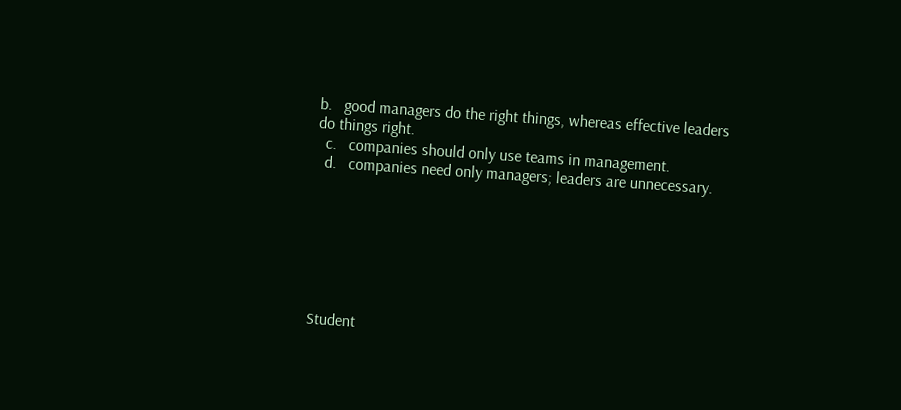b.   good managers do the right things, whereas effective leaders do things right.
  c.   companies should only use teams in management.
  d.   companies need only managers; leaders are unnecessary.







Student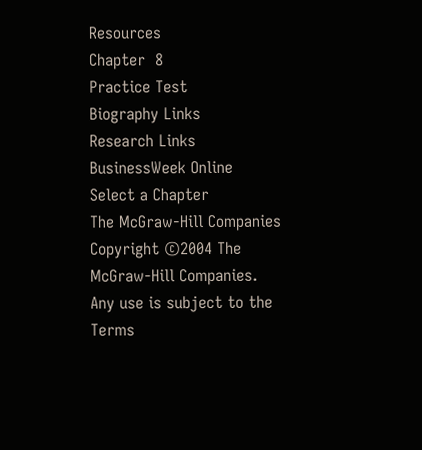Resources
Chapter  8
Practice Test
Biography Links
Research Links
BusinessWeek Online
Select a Chapter
The McGraw-Hill Companies
Copyright ©2004 The McGraw-Hill Companies.
Any use is subject to the Terms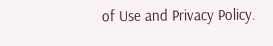of Use and Privacy Policy.